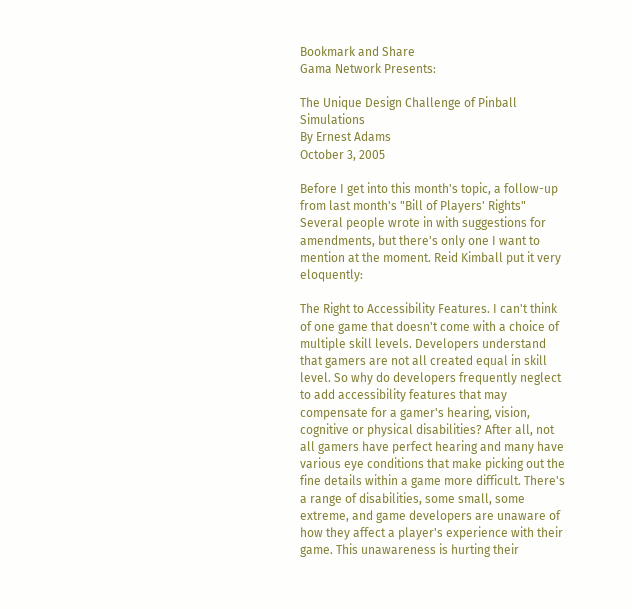Bookmark and Share
Gama Network Presents:

The Unique Design Challenge of Pinball Simulations
By Ernest Adams
October 3, 2005

Before I get into this month's topic, a follow-up from last month's "Bill of Players' Rights" Several people wrote in with suggestions for amendments, but there's only one I want to mention at the moment. Reid Kimball put it very eloquently:

The Right to Accessibility Features. I can't think of one game that doesn't come with a choice of multiple skill levels. Developers understand that gamers are not all created equal in skill level. So why do developers frequently neglect to add accessibility features that may compensate for a gamer's hearing, vision, cognitive or physical disabilities? After all, not all gamers have perfect hearing and many have various eye conditions that make picking out the fine details within a game more difficult. There's a range of disabilities, some small, some extreme, and game developers are unaware of how they affect a player's experience with their game. This unawareness is hurting their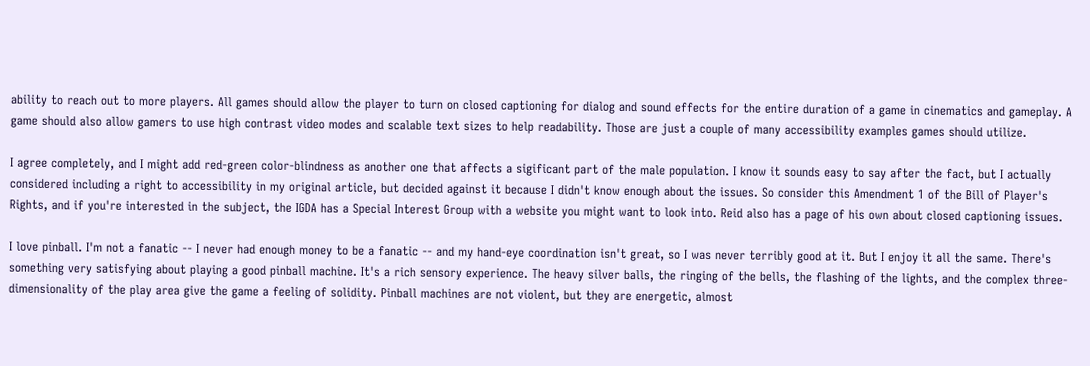ability to reach out to more players. All games should allow the player to turn on closed captioning for dialog and sound effects for the entire duration of a game in cinematics and gameplay. A game should also allow gamers to use high contrast video modes and scalable text sizes to help readability. Those are just a couple of many accessibility examples games should utilize.

I agree completely, and I might add red-green color-blindness as another one that affects a sigificant part of the male population. I know it sounds easy to say after the fact, but I actually considered including a right to accessibility in my original article, but decided against it because I didn't know enough about the issues. So consider this Amendment 1 of the Bill of Player's Rights, and if you're interested in the subject, the IGDA has a Special Interest Group with a website you might want to look into. Reid also has a page of his own about closed captioning issues.

I love pinball. I'm not a fanatic -- I never had enough money to be a fanatic -- and my hand-eye coordination isn't great, so I was never terribly good at it. But I enjoy it all the same. There's something very satisfying about playing a good pinball machine. It's a rich sensory experience. The heavy silver balls, the ringing of the bells, the flashing of the lights, and the complex three-dimensionality of the play area give the game a feeling of solidity. Pinball machines are not violent, but they are energetic, almost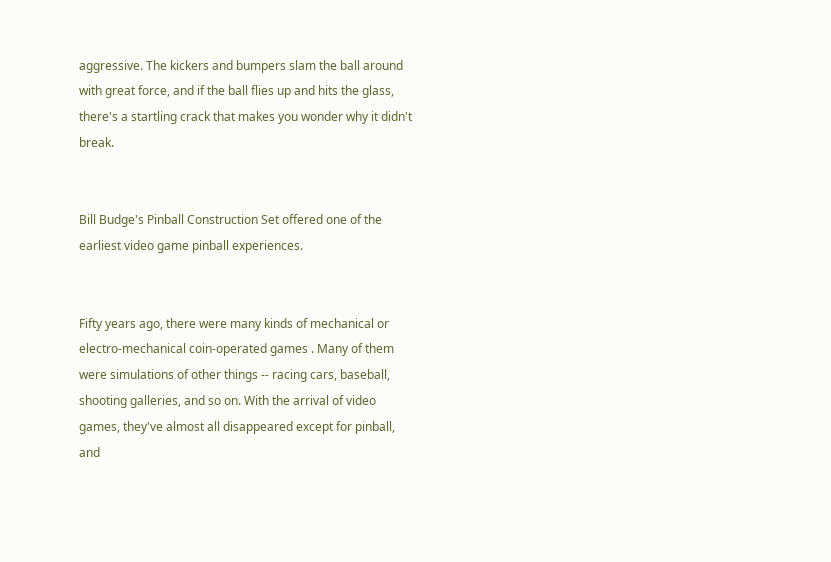aggressive. The kickers and bumpers slam the ball around with great force, and if the ball flies up and hits the glass, there's a startling crack that makes you wonder why it didn't break.


Bill Budge's Pinball Construction Set offered one of the
earliest video game pinball experiences.


Fifty years ago, there were many kinds of mechanical or electro-mechanical coin-operated games . Many of them were simulations of other things -- racing cars, baseball, shooting galleries, and so on. With the arrival of video games, they've almost all disappeared except for pinball, and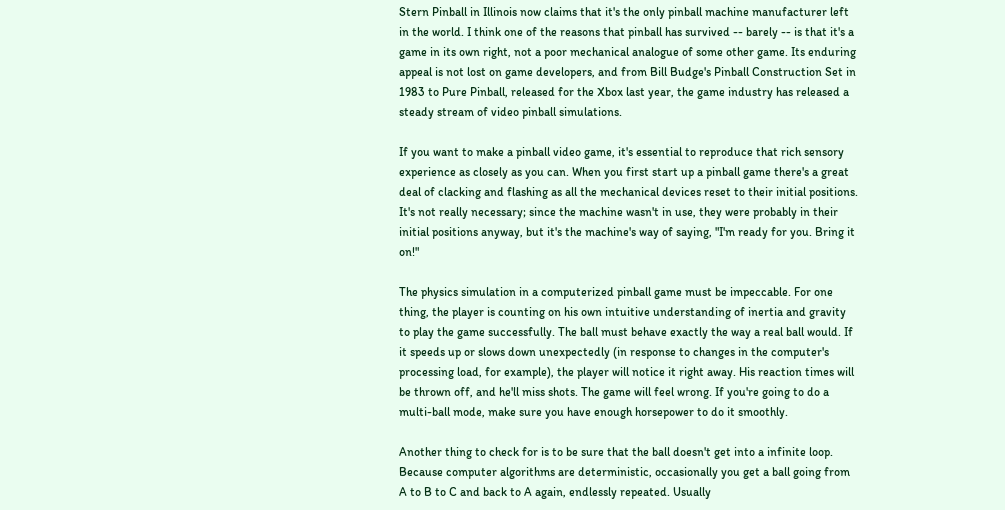Stern Pinball in Illinois now claims that it's the only pinball machine manufacturer left in the world. I think one of the reasons that pinball has survived -- barely -- is that it's a game in its own right, not a poor mechanical analogue of some other game. Its enduring appeal is not lost on game developers, and from Bill Budge's Pinball Construction Set in 1983 to Pure Pinball, released for the Xbox last year, the game industry has released a steady stream of video pinball simulations.

If you want to make a pinball video game, it's essential to reproduce that rich sensory experience as closely as you can. When you first start up a pinball game there's a great deal of clacking and flashing as all the mechanical devices reset to their initial positions. It's not really necessary; since the machine wasn't in use, they were probably in their initial positions anyway, but it's the machine's way of saying, "I'm ready for you. Bring it on!"

The physics simulation in a computerized pinball game must be impeccable. For one thing, the player is counting on his own intuitive understanding of inertia and gravity to play the game successfully. The ball must behave exactly the way a real ball would. If it speeds up or slows down unexpectedly (in response to changes in the computer's processing load, for example), the player will notice it right away. His reaction times will be thrown off, and he'll miss shots. The game will feel wrong. If you're going to do a multi-ball mode, make sure you have enough horsepower to do it smoothly.

Another thing to check for is to be sure that the ball doesn't get into a infinite loop. Because computer algorithms are deterministic, occasionally you get a ball going from A to B to C and back to A again, endlessly repeated. Usually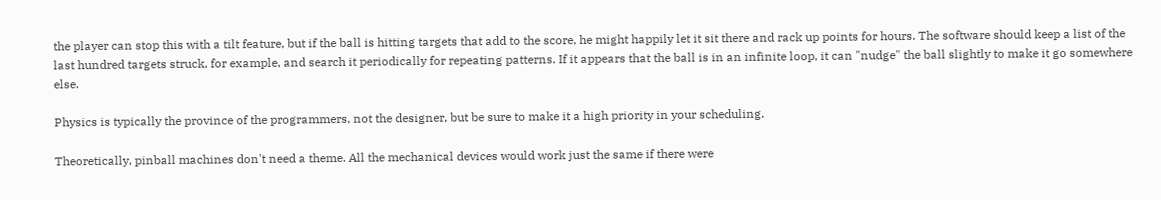the player can stop this with a tilt feature, but if the ball is hitting targets that add to the score, he might happily let it sit there and rack up points for hours. The software should keep a list of the last hundred targets struck, for example, and search it periodically for repeating patterns. If it appears that the ball is in an infinite loop, it can "nudge" the ball slightly to make it go somewhere else.

Physics is typically the province of the programmers, not the designer, but be sure to make it a high priority in your scheduling.

Theoretically, pinball machines don't need a theme. All the mechanical devices would work just the same if there were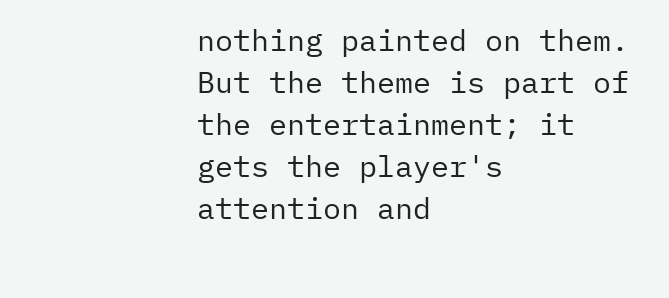nothing painted on them. But the theme is part of the entertainment; it gets the player's attention and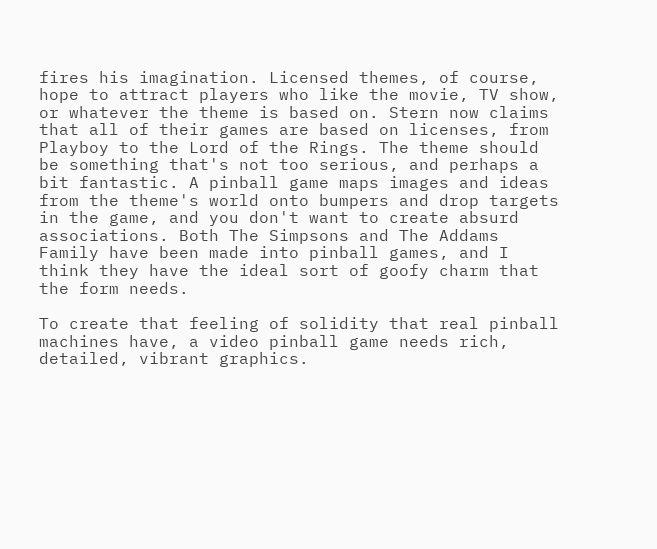fires his imagination. Licensed themes, of course, hope to attract players who like the movie, TV show, or whatever the theme is based on. Stern now claims that all of their games are based on licenses, from Playboy to the Lord of the Rings. The theme should be something that's not too serious, and perhaps a bit fantastic. A pinball game maps images and ideas from the theme's world onto bumpers and drop targets in the game, and you don't want to create absurd associations. Both The Simpsons and The Addams Family have been made into pinball games, and I think they have the ideal sort of goofy charm that the form needs.

To create that feeling of solidity that real pinball machines have, a video pinball game needs rich, detailed, vibrant graphics.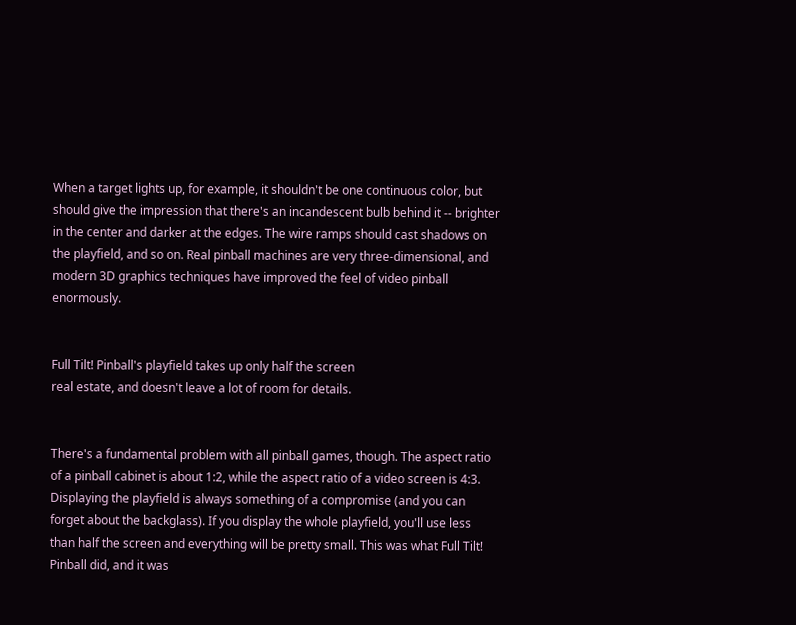When a target lights up, for example, it shouldn't be one continuous color, but should give the impression that there's an incandescent bulb behind it -- brighter in the center and darker at the edges. The wire ramps should cast shadows on the playfield, and so on. Real pinball machines are very three-dimensional, and modern 3D graphics techniques have improved the feel of video pinball enormously.


Full Tilt! Pinball's playfield takes up only half the screen
real estate, and doesn't leave a lot of room for details.


There's a fundamental problem with all pinball games, though. The aspect ratio of a pinball cabinet is about 1:2, while the aspect ratio of a video screen is 4:3. Displaying the playfield is always something of a compromise (and you can forget about the backglass). If you display the whole playfield, you'll use less than half the screen and everything will be pretty small. This was what Full Tilt! Pinball did, and it was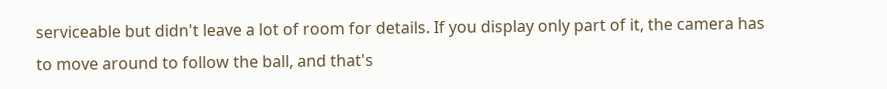serviceable but didn't leave a lot of room for details. If you display only part of it, the camera has to move around to follow the ball, and that's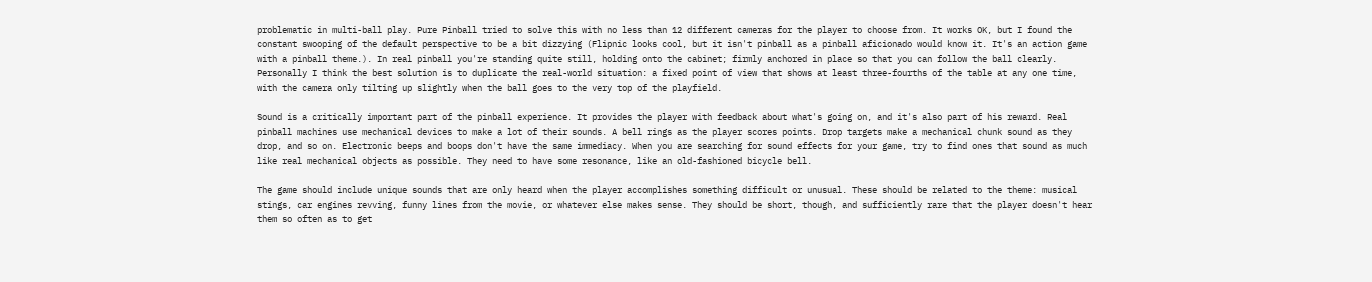problematic in multi-ball play. Pure Pinball tried to solve this with no less than 12 different cameras for the player to choose from. It works OK, but I found the constant swooping of the default perspective to be a bit dizzying (Flipnic looks cool, but it isn't pinball as a pinball aficionado would know it. It's an action game with a pinball theme.). In real pinball you're standing quite still, holding onto the cabinet; firmly anchored in place so that you can follow the ball clearly. Personally I think the best solution is to duplicate the real-world situation: a fixed point of view that shows at least three-fourths of the table at any one time, with the camera only tilting up slightly when the ball goes to the very top of the playfield.

Sound is a critically important part of the pinball experience. It provides the player with feedback about what's going on, and it's also part of his reward. Real pinball machines use mechanical devices to make a lot of their sounds. A bell rings as the player scores points. Drop targets make a mechanical chunk sound as they drop, and so on. Electronic beeps and boops don't have the same immediacy. When you are searching for sound effects for your game, try to find ones that sound as much like real mechanical objects as possible. They need to have some resonance, like an old-fashioned bicycle bell.

The game should include unique sounds that are only heard when the player accomplishes something difficult or unusual. These should be related to the theme: musical stings, car engines revving, funny lines from the movie, or whatever else makes sense. They should be short, though, and sufficiently rare that the player doesn't hear them so often as to get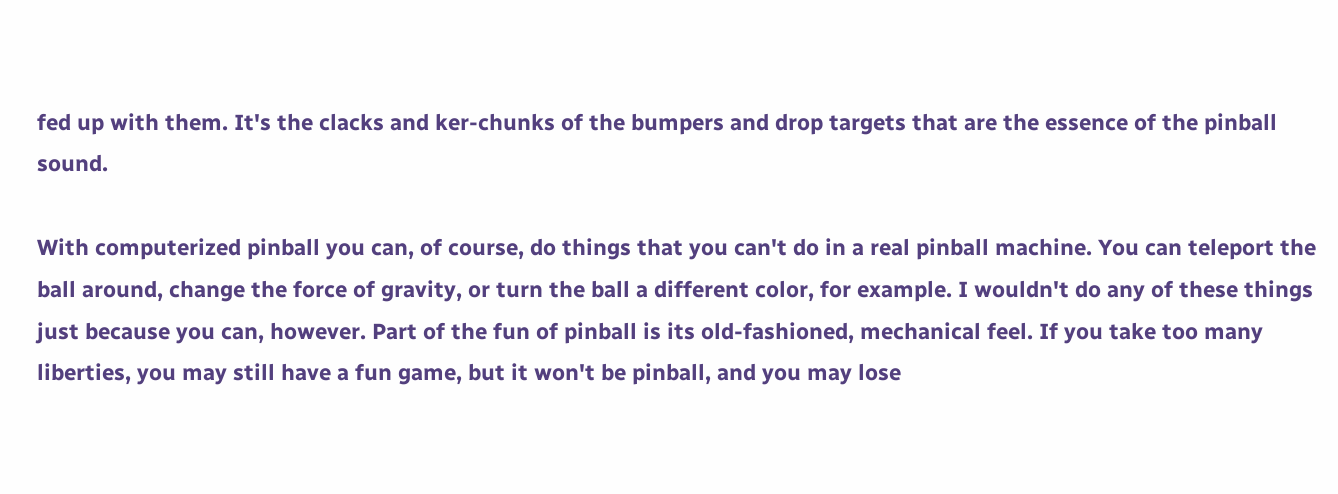fed up with them. It's the clacks and ker-chunks of the bumpers and drop targets that are the essence of the pinball sound.

With computerized pinball you can, of course, do things that you can't do in a real pinball machine. You can teleport the ball around, change the force of gravity, or turn the ball a different color, for example. I wouldn't do any of these things just because you can, however. Part of the fun of pinball is its old-fashioned, mechanical feel. If you take too many liberties, you may still have a fun game, but it won't be pinball, and you may lose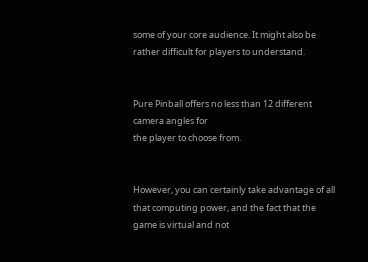some of your core audience. It might also be rather difficult for players to understand.


Pure Pinball offers no less than 12 different camera angles for
the player to choose from.


However, you can certainly take advantage of all that computing power, and the fact that the game is virtual and not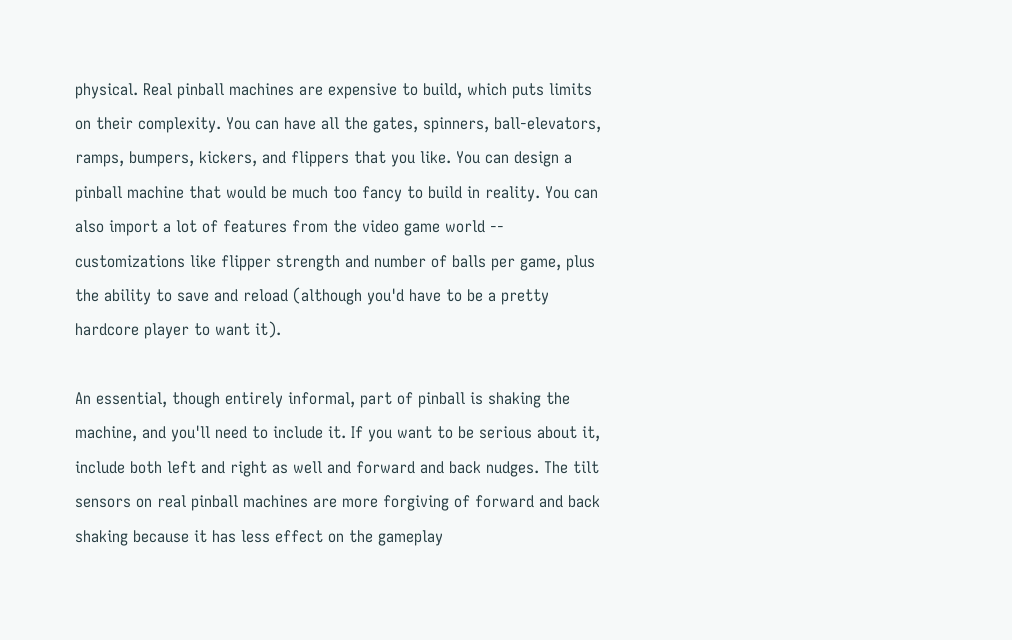physical. Real pinball machines are expensive to build, which puts limits on their complexity. You can have all the gates, spinners, ball-elevators, ramps, bumpers, kickers, and flippers that you like. You can design a pinball machine that would be much too fancy to build in reality. You can also import a lot of features from the video game world -- customizations like flipper strength and number of balls per game, plus the ability to save and reload (although you'd have to be a pretty hardcore player to want it).

An essential, though entirely informal, part of pinball is shaking the machine, and you'll need to include it. If you want to be serious about it, include both left and right as well and forward and back nudges. The tilt sensors on real pinball machines are more forgiving of forward and back shaking because it has less effect on the gameplay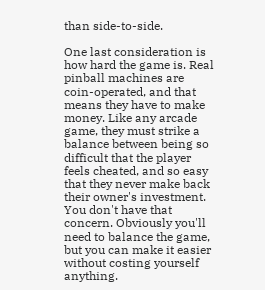than side-to-side.

One last consideration is how hard the game is. Real pinball machines are coin-operated, and that means they have to make money. Like any arcade game, they must strike a balance between being so difficult that the player feels cheated, and so easy that they never make back their owner's investment. You don't have that concern. Obviously you'll need to balance the game, but you can make it easier without costing yourself anything.